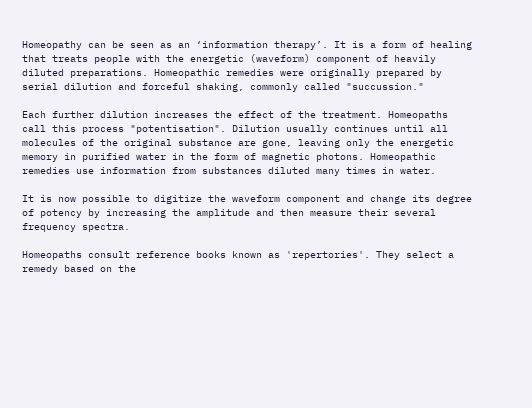Homeopathy can be seen as an ‘information therapy’. It is a form of healing that treats people with the energetic (waveform) component of heavily diluted preparations. Homeopathic remedies were originally prepared by serial dilution and forceful shaking, commonly called "succussion."

Each further dilution increases the effect of the treatment. Homeopaths call this process "potentisation". Dilution usually continues until all molecules of the original substance are gone, leaving only the energetic memory in purified water in the form of magnetic photons. Homeopathic remedies use information from substances diluted many times in water.

It is now possible to digitize the waveform component and change its degree of potency by increasing the amplitude and then measure their several frequency spectra.

Homeopaths consult reference books known as 'repertories'. They select a remedy based on the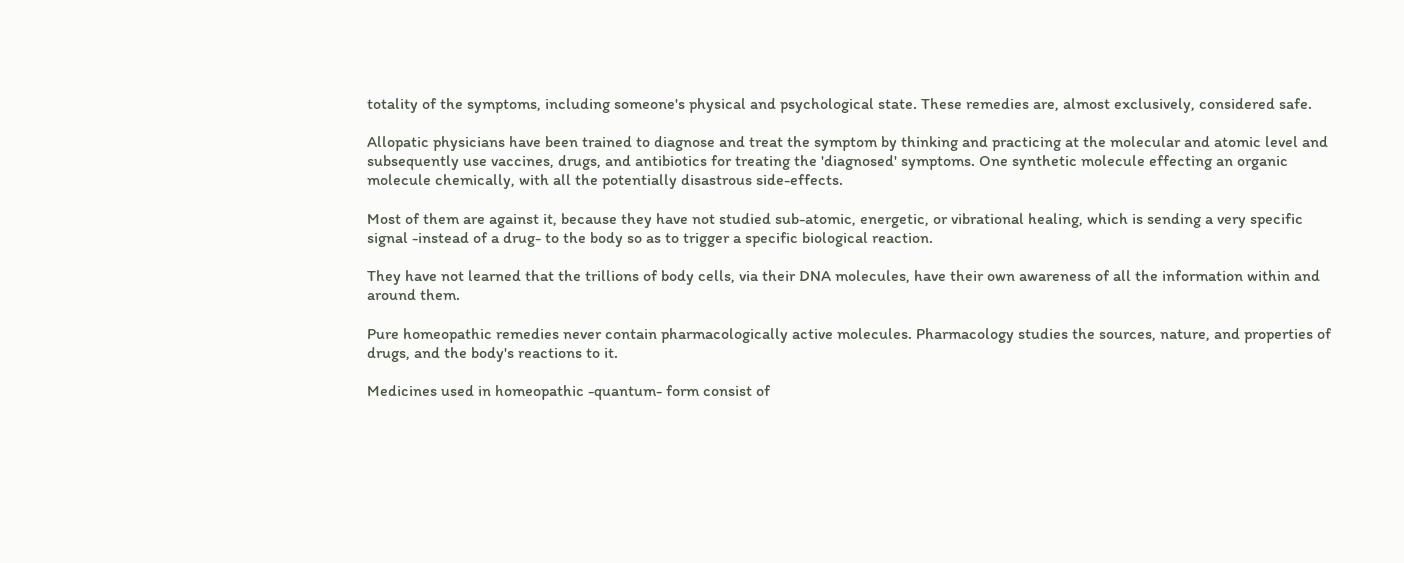totality of the symptoms, including someone's physical and psychological state. These remedies are, almost exclusively, considered safe.

Allopatic physicians have been trained to diagnose and treat the symptom by thinking and practicing at the molecular and atomic level and subsequently use vaccines, drugs, and antibiotics for treating the 'diagnosed' symptoms. One synthetic molecule effecting an organic molecule chemically, with all the potentially disastrous side-effects.

Most of them are against it, because they have not studied sub-atomic, energetic, or vibrational healing, which is sending a very specific signal -instead of a drug- to the body so as to trigger a specific biological reaction.

They have not learned that the trillions of body cells, via their DNA molecules, have their own awareness of all the information within and around them.

Pure homeopathic remedies never contain pharmacologically active molecules. Pharmacology studies the sources, nature, and properties of drugs, and the body's reactions to it.

Medicines used in homeopathic -quantum- form consist of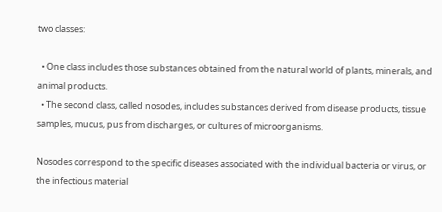two classes:

  • One class includes those substances obtained from the natural world of plants, minerals, and animal products.
  • The second class, called nosodes, includes substances derived from disease products, tissue samples, mucus, pus from discharges, or cultures of microorganisms.

Nosodes correspond to the specific diseases associated with the individual bacteria or virus, or the infectious material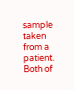sample taken from a patient. Both of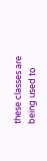these classes are being used to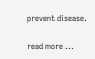prevent disease.

read more ...